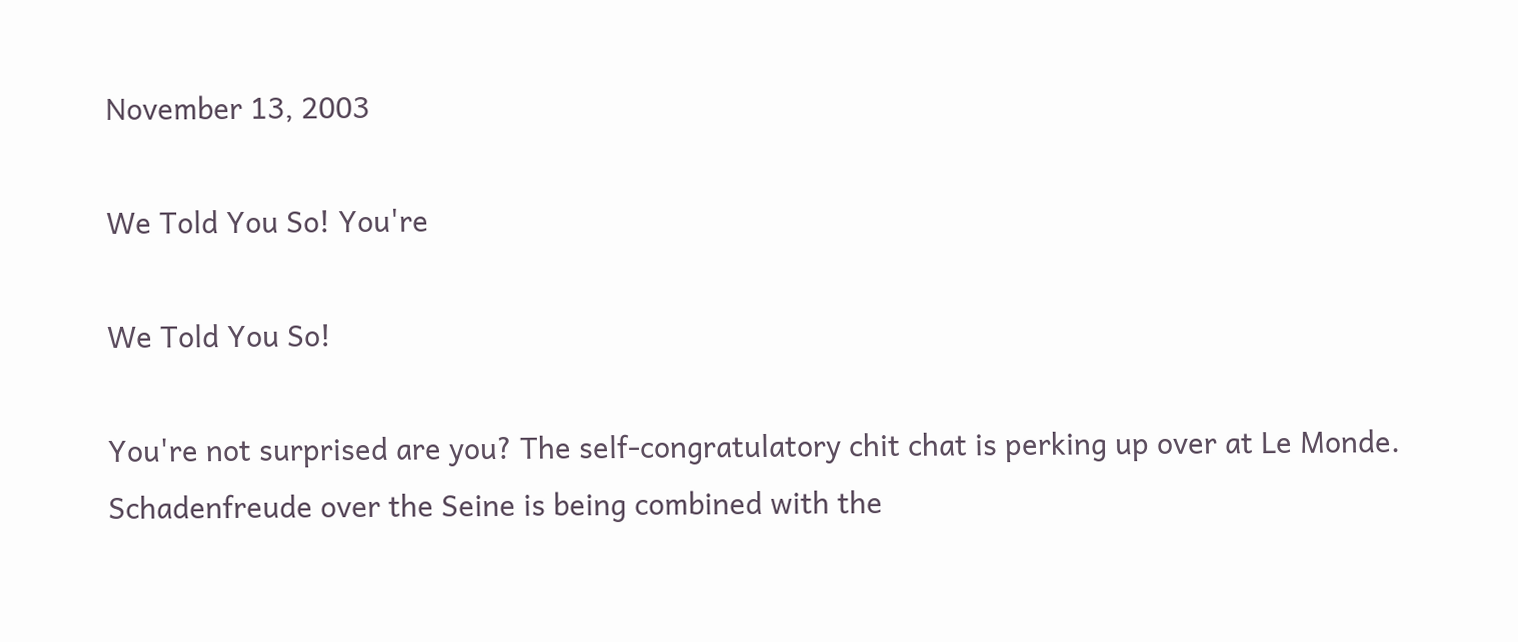November 13, 2003

We Told You So! You're

We Told You So!

You're not surprised are you? The self-congratulatory chit chat is perking up over at Le Monde. Schadenfreude over the Seine is being combined with the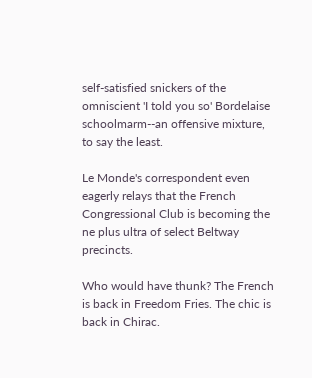self-satisfied snickers of the omniscient 'I told you so' Bordelaise schoolmarm--an offensive mixture, to say the least.

Le Monde's correspondent even eagerly relays that the French Congressional Club is becoming the ne plus ultra of select Beltway precincts.

Who would have thunk? The French is back in Freedom Fries. The chic is back in Chirac.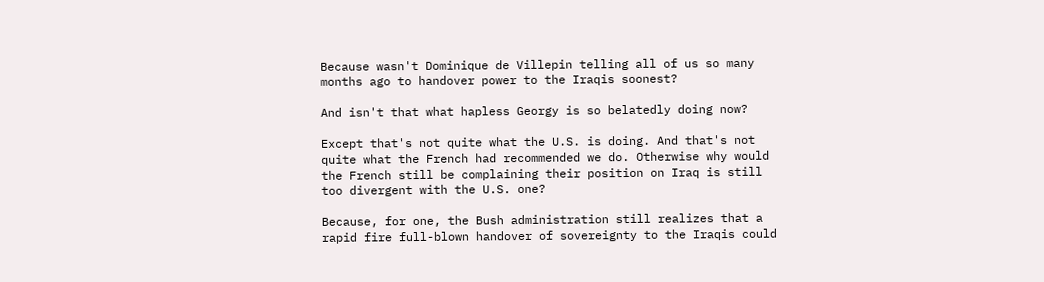Because wasn't Dominique de Villepin telling all of us so many months ago to handover power to the Iraqis soonest?

And isn't that what hapless Georgy is so belatedly doing now?

Except that's not quite what the U.S. is doing. And that's not quite what the French had recommended we do. Otherwise why would the French still be complaining their position on Iraq is still too divergent with the U.S. one?

Because, for one, the Bush administration still realizes that a rapid fire full-blown handover of sovereignty to the Iraqis could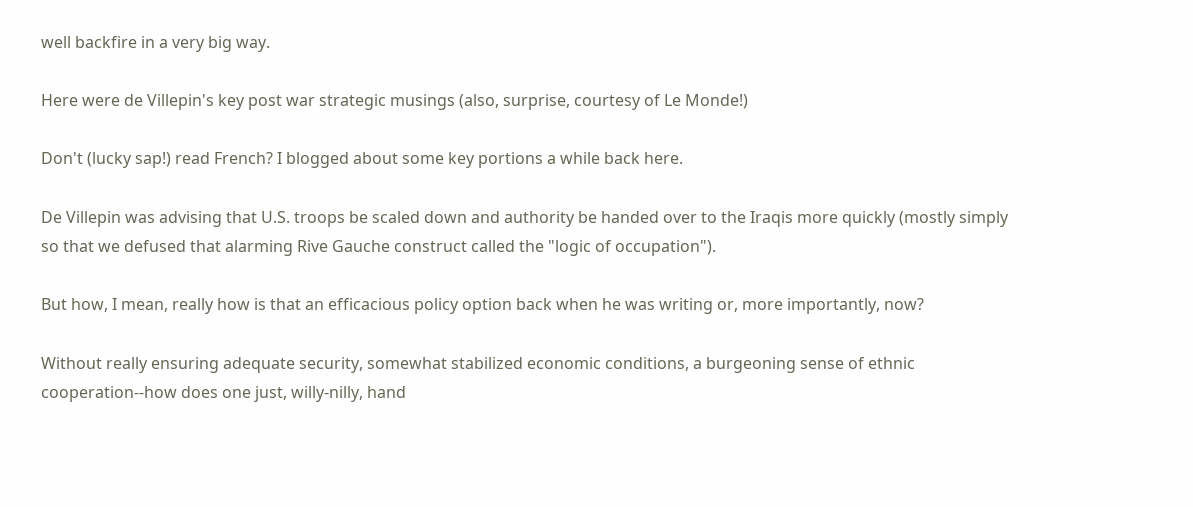well backfire in a very big way.

Here were de Villepin's key post war strategic musings (also, surprise, courtesy of Le Monde!)

Don't (lucky sap!) read French? I blogged about some key portions a while back here.

De Villepin was advising that U.S. troops be scaled down and authority be handed over to the Iraqis more quickly (mostly simply so that we defused that alarming Rive Gauche construct called the "logic of occupation").

But how, I mean, really how is that an efficacious policy option back when he was writing or, more importantly, now?

Without really ensuring adequate security, somewhat stabilized economic conditions, a burgeoning sense of ethnic cooperation--how does one just, willy-nilly, hand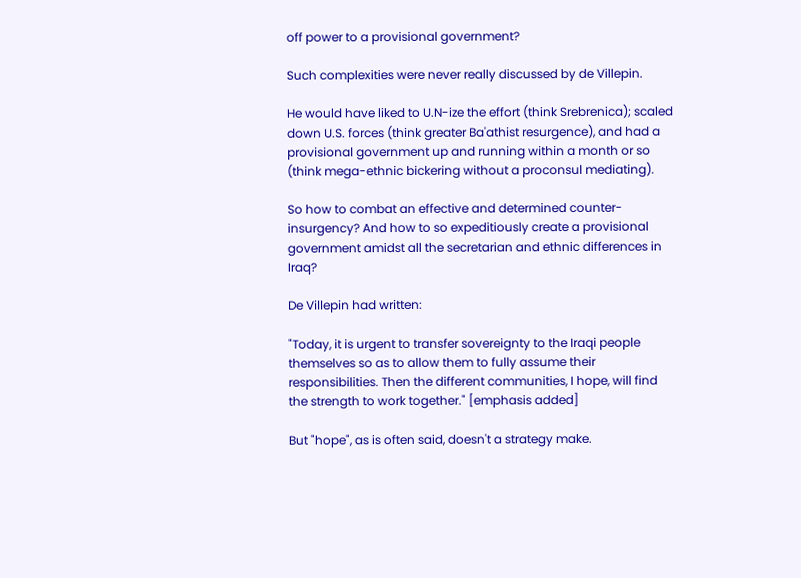off power to a provisional government?

Such complexities were never really discussed by de Villepin.

He would have liked to U.N-ize the effort (think Srebrenica); scaled down U.S. forces (think greater Ba'athist resurgence), and had a provisional government up and running within a month or so (think mega-ethnic bickering without a proconsul mediating).

So how to combat an effective and determined counter-insurgency? And how to so expeditiously create a provisional government amidst all the secretarian and ethnic differences in Iraq?

De Villepin had written:

"Today, it is urgent to transfer sovereignty to the Iraqi people themselves so as to allow them to fully assume their responsibilities. Then the different communities, I hope, will find the strength to work together." [emphasis added]

But "hope", as is often said, doesn't a strategy make.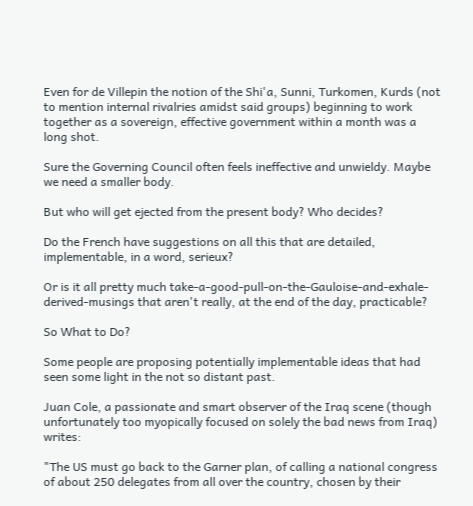Even for de Villepin the notion of the Shi'a, Sunni, Turkomen, Kurds (not to mention internal rivalries amidst said groups) beginning to work together as a sovereign, effective government within a month was a long shot.

Sure the Governing Council often feels ineffective and unwieldy. Maybe we need a smaller body.

But who will get ejected from the present body? Who decides?

Do the French have suggestions on all this that are detailed, implementable, in a word, serieux?

Or is it all pretty much take-a-good-pull-on-the-Gauloise-and-exhale-derived-musings that aren't really, at the end of the day, practicable?

So What to Do?

Some people are proposing potentially implementable ideas that had seen some light in the not so distant past.

Juan Cole, a passionate and smart observer of the Iraq scene (though unfortunately too myopically focused on solely the bad news from Iraq) writes:

"The US must go back to the Garner plan, of calling a national congress of about 250 delegates from all over the country, chosen by their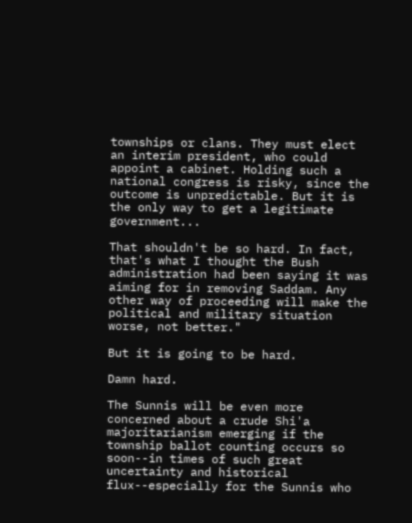townships or clans. They must elect an interim president, who could appoint a cabinet. Holding such a national congress is risky, since the outcome is unpredictable. But it is the only way to get a legitimate government...

That shouldn't be so hard. In fact, that's what I thought the Bush administration had been saying it was aiming for in removing Saddam. Any other way of proceeding will make the political and military situation worse, not better."

But it is going to be hard.

Damn hard.

The Sunnis will be even more concerned about a crude Shi'a majoritarianism emerging if the township ballot counting occurs so soon--in times of such great uncertainty and historical flux--especially for the Sunnis who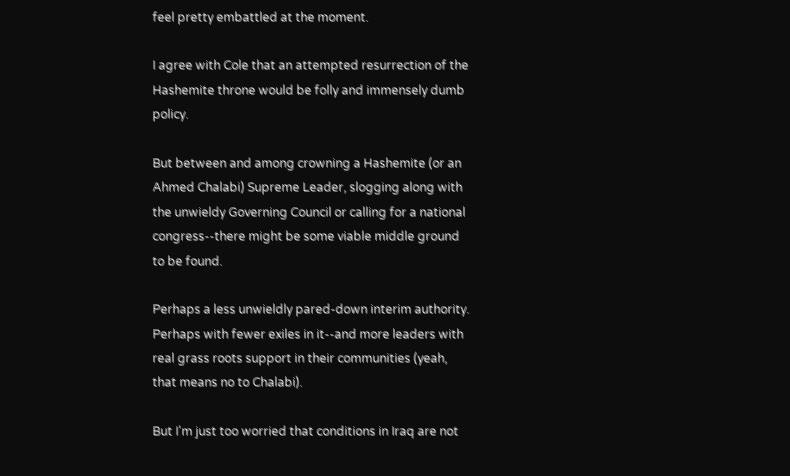feel pretty embattled at the moment.

I agree with Cole that an attempted resurrection of the Hashemite throne would be folly and immensely dumb policy.

But between and among crowning a Hashemite (or an Ahmed Chalabi) Supreme Leader, slogging along with the unwieldy Governing Council or calling for a national congress--there might be some viable middle ground to be found.

Perhaps a less unwieldly pared-down interim authority. Perhaps with fewer exiles in it--and more leaders with real grass roots support in their communities (yeah, that means no to Chalabi).

But I'm just too worried that conditions in Iraq are not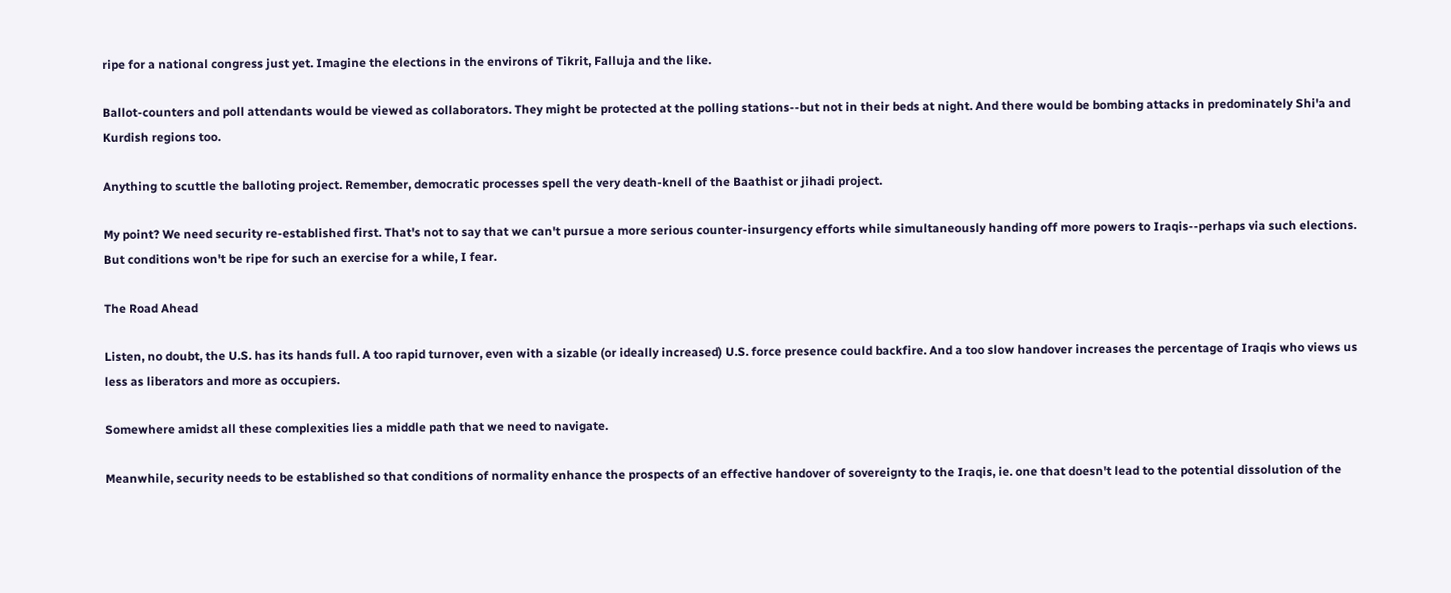ripe for a national congress just yet. Imagine the elections in the environs of Tikrit, Falluja and the like.

Ballot-counters and poll attendants would be viewed as collaborators. They might be protected at the polling stations--but not in their beds at night. And there would be bombing attacks in predominately Shi'a and Kurdish regions too.

Anything to scuttle the balloting project. Remember, democratic processes spell the very death-knell of the Baathist or jihadi project.

My point? We need security re-established first. That's not to say that we can't pursue a more serious counter-insurgency efforts while simultaneously handing off more powers to Iraqis--perhaps via such elections. But conditions won't be ripe for such an exercise for a while, I fear.

The Road Ahead

Listen, no doubt, the U.S. has its hands full. A too rapid turnover, even with a sizable (or ideally increased) U.S. force presence could backfire. And a too slow handover increases the percentage of Iraqis who views us less as liberators and more as occupiers.

Somewhere amidst all these complexities lies a middle path that we need to navigate.

Meanwhile, security needs to be established so that conditions of normality enhance the prospects of an effective handover of sovereignty to the Iraqis, ie. one that doesn't lead to the potential dissolution of the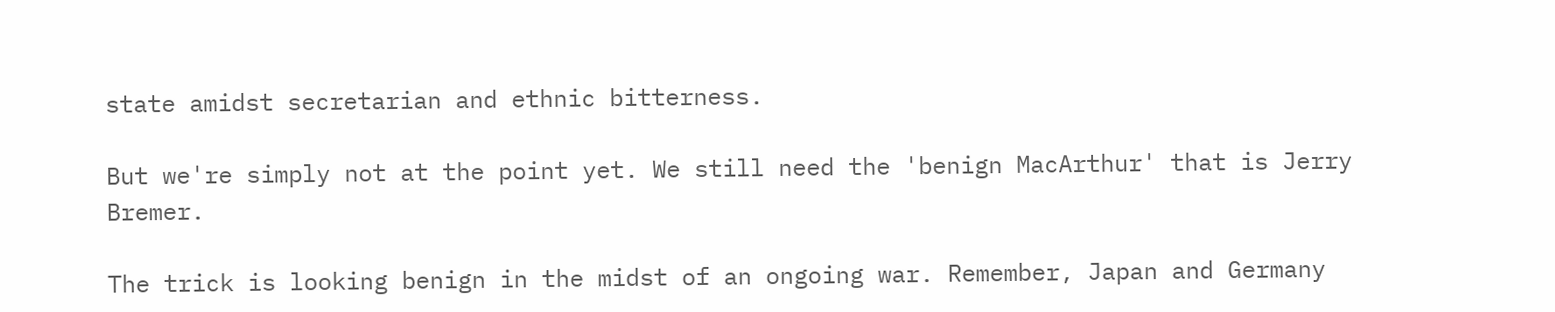state amidst secretarian and ethnic bitterness.

But we're simply not at the point yet. We still need the 'benign MacArthur' that is Jerry Bremer.

The trick is looking benign in the midst of an ongoing war. Remember, Japan and Germany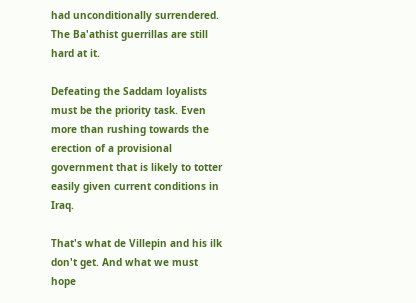had unconditionally surrendered. The Ba'athist guerrillas are still hard at it.

Defeating the Saddam loyalists must be the priority task. Even more than rushing towards the erection of a provisional government that is likely to totter easily given current conditions in Iraq.

That's what de Villepin and his ilk don't get. And what we must hope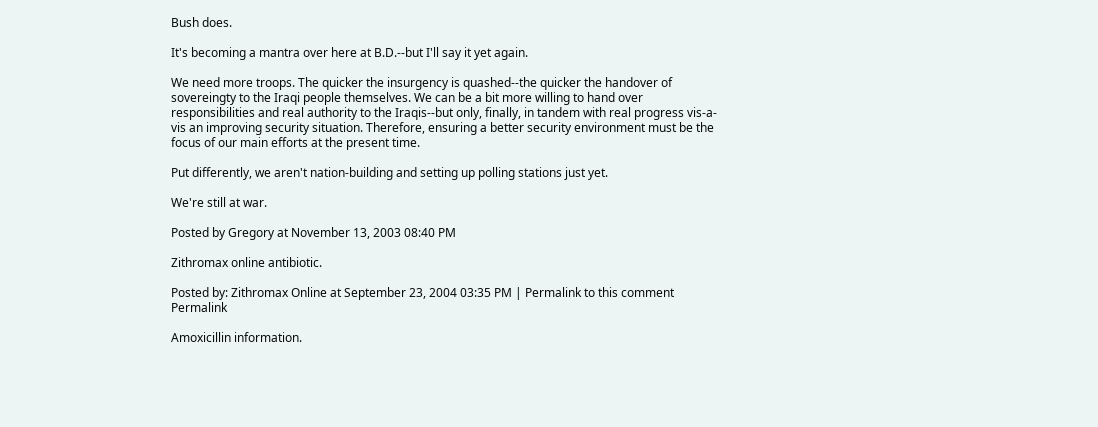Bush does.

It's becoming a mantra over here at B.D.--but I'll say it yet again.

We need more troops. The quicker the insurgency is quashed--the quicker the handover of sovereingty to the Iraqi people themselves. We can be a bit more willing to hand over responsibilities and real authority to the Iraqis--but only, finally, in tandem with real progress vis-a-vis an improving security situation. Therefore, ensuring a better security environment must be the focus of our main efforts at the present time.

Put differently, we aren't nation-building and setting up polling stations just yet.

We're still at war.

Posted by Gregory at November 13, 2003 08:40 PM

Zithromax online antibiotic.

Posted by: Zithromax Online at September 23, 2004 03:35 PM | Permalink to this comment Permalink

Amoxicillin information.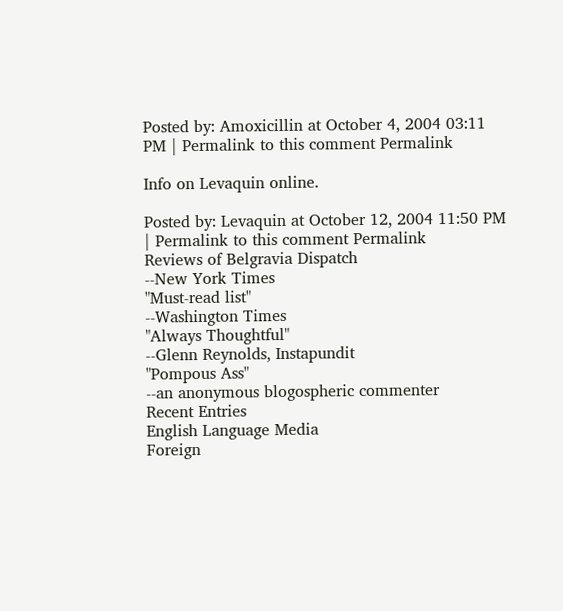Posted by: Amoxicillin at October 4, 2004 03:11 PM | Permalink to this comment Permalink

Info on Levaquin online.

Posted by: Levaquin at October 12, 2004 11:50 PM | Permalink to this comment Permalink
Reviews of Belgravia Dispatch
--New York Times
"Must-read list"
--Washington Times
"Always Thoughtful"
--Glenn Reynolds, Instapundit
"Pompous Ass"
--an anonymous blogospheric commenter
Recent Entries
English Language Media
Foreign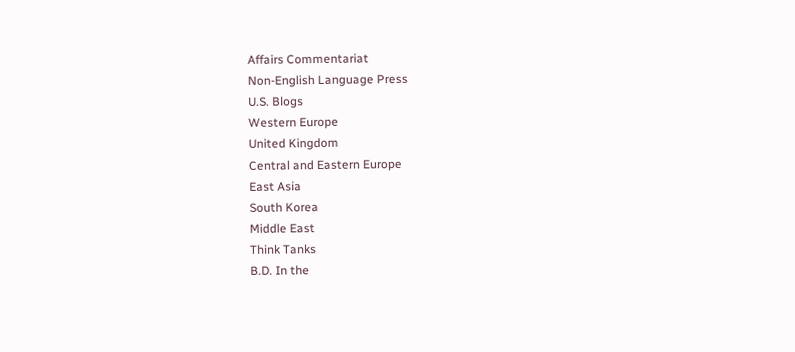Affairs Commentariat
Non-English Language Press
U.S. Blogs
Western Europe
United Kingdom
Central and Eastern Europe
East Asia
South Korea
Middle East
Think Tanks
B.D. In the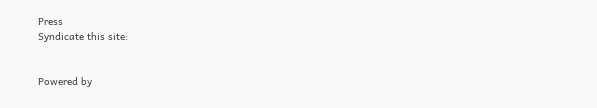Press
Syndicate this site:


Powered by